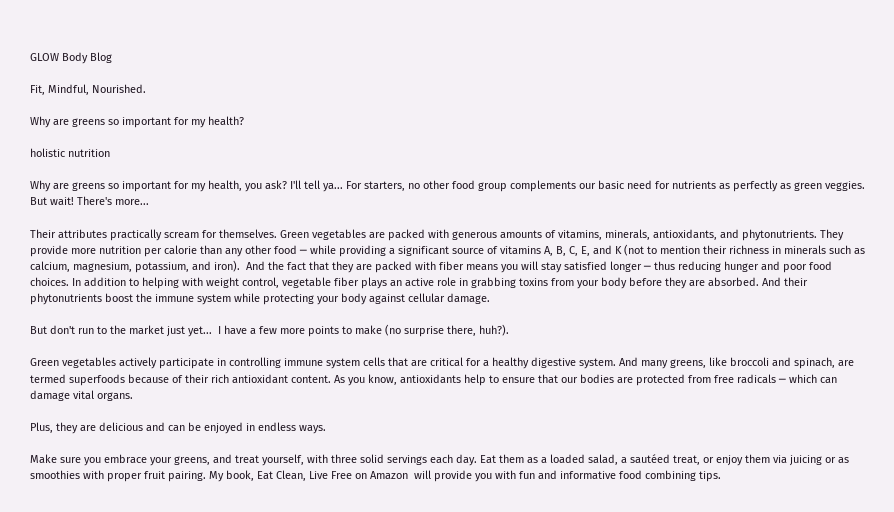GLOW Body Blog

Fit, Mindful, Nourished.

Why are greens so important for my health?

holistic nutrition

Why are greens so important for my health, you ask? I'll tell ya... For starters, no other food group complements our basic need for nutrients as perfectly as green veggies. But wait! There's more...

Their attributes practically scream for themselves. Green vegetables are packed with generous amounts of vitamins, minerals, antioxidants, and phytonutrients. They provide more nutrition per calorie than any other food ─ while providing a significant source of vitamins A, B, C, E, and K (not to mention their richness in minerals such as calcium, magnesium, potassium, and iron).  And the fact that they are packed with fiber means you will stay satisfied longer ─ thus reducing hunger and poor food choices. In addition to helping with weight control, vegetable fiber plays an active role in grabbing toxins from your body before they are absorbed. And their phytonutrients boost the immune system while protecting your body against cellular damage.

But don't run to the market just yet...  I have a few more points to make (no surprise there, huh?).

Green vegetables actively participate in controlling immune system cells that are critical for a healthy digestive system. And many greens, like broccoli and spinach, are termed superfoods because of their rich antioxidant content. As you know, antioxidants help to ensure that our bodies are protected from free radicals ─ which can damage vital organs.

Plus, they are delicious and can be enjoyed in endless ways.

Make sure you embrace your greens, and treat yourself, with three solid servings each day. Eat them as a loaded salad, a sautéed treat, or enjoy them via juicing or as smoothies with proper fruit pairing. My book, Eat Clean, Live Free on Amazon  will provide you with fun and informative food combining tips.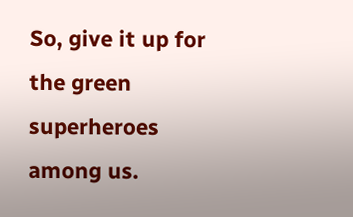So, give it up for the green superheroes among us.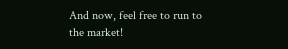And now, feel free to run to the market!